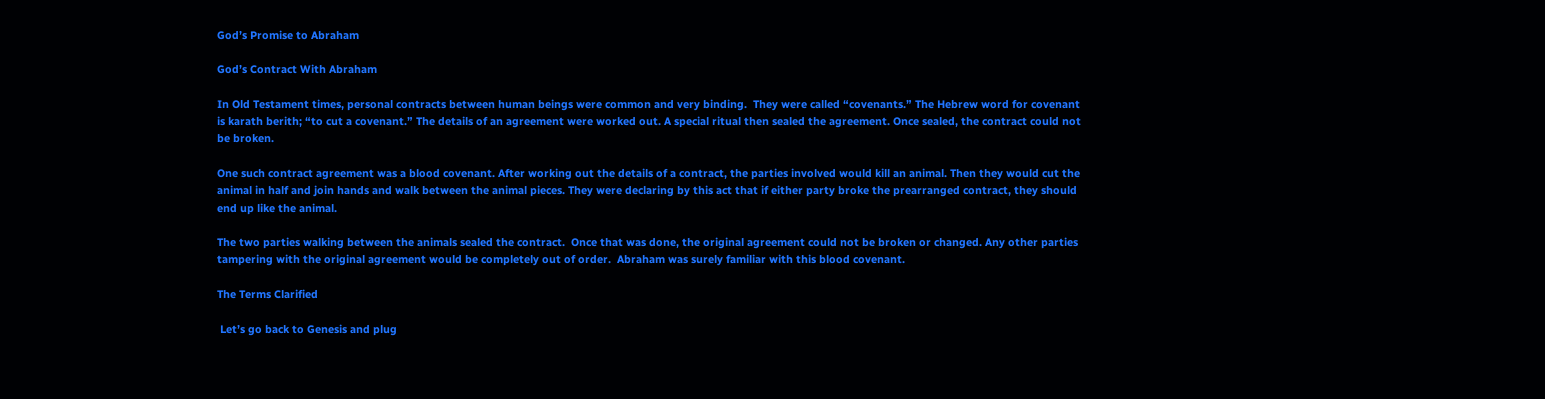God’s Promise to Abraham

God’s Contract With Abraham

In Old Testament times, personal contracts between human beings were common and very binding.  They were called “covenants.” The Hebrew word for covenant is karath berith; “to cut a covenant.” The details of an agreement were worked out. A special ritual then sealed the agreement. Once sealed, the contract could not be broken.

One such contract agreement was a blood covenant. After working out the details of a contract, the parties involved would kill an animal. Then they would cut the animal in half and join hands and walk between the animal pieces. They were declaring by this act that if either party broke the prearranged contract, they should end up like the animal.

The two parties walking between the animals sealed the contract.  Once that was done, the original agreement could not be broken or changed. Any other parties tampering with the original agreement would be completely out of order.  Abraham was surely familiar with this blood covenant.

The Terms Clarified

 Let’s go back to Genesis and plug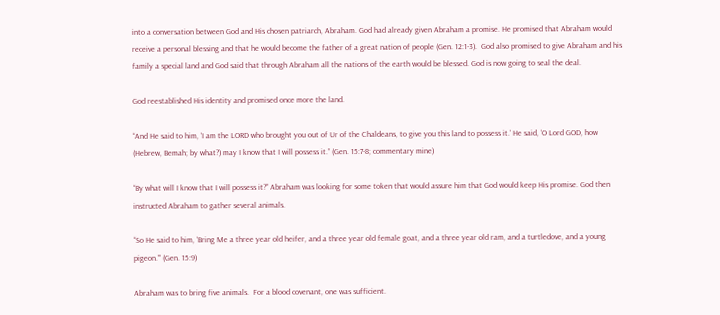into a conversation between God and His chosen patriarch, Abraham. God had already given Abraham a promise. He promised that Abraham would receive a personal blessing and that he would become the father of a great nation of people (Gen. 12:1-3).  God also promised to give Abraham and his family a special land and God said that through Abraham all the nations of the earth would be blessed. God is now going to seal the deal.

God reestablished His identity and promised once more the land.

“And He said to him, ‘I am the LORD who brought you out of Ur of the Chaldeans, to give you this land to possess it.’ He said, ‘O Lord GOD, how (Hebrew, Bemah; by what?) may I know that I will possess it.” (Gen. 15:7-8; commentary mine)

“By what will I know that I will possess it?” Abraham was looking for some token that would assure him that God would keep His promise. God then instructed Abraham to gather several animals.

“So He said to him, ‘Bring Me a three year old heifer, and a three year old female goat, and a three year old ram, and a turtledove, and a young pigeon.’” (Gen. 15:9)

Abraham was to bring five animals.  For a blood covenant, one was sufficient.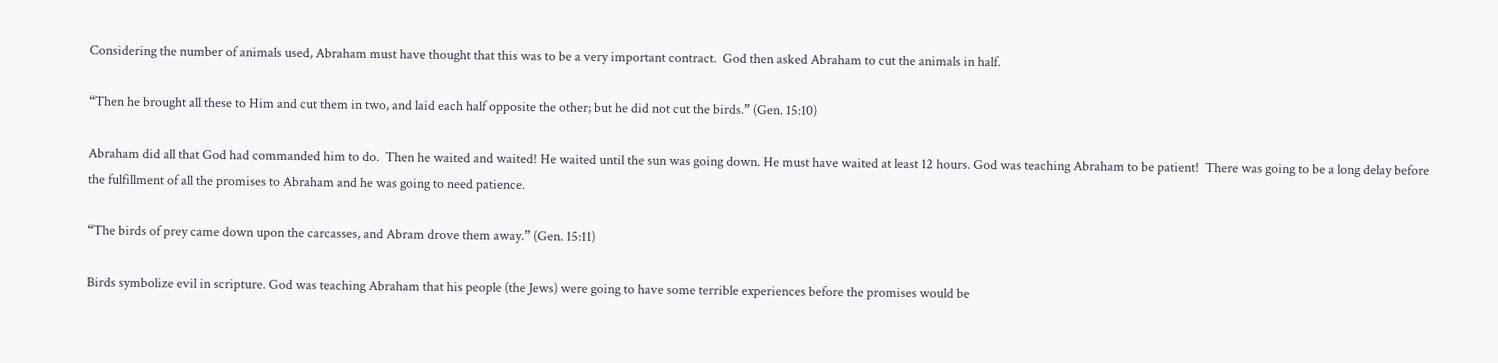Considering the number of animals used, Abraham must have thought that this was to be a very important contract.  God then asked Abraham to cut the animals in half.

“Then he brought all these to Him and cut them in two, and laid each half opposite the other; but he did not cut the birds.” (Gen. 15:10)

Abraham did all that God had commanded him to do.  Then he waited and waited! He waited until the sun was going down. He must have waited at least 12 hours. God was teaching Abraham to be patient!  There was going to be a long delay before the fulfillment of all the promises to Abraham and he was going to need patience.

“The birds of prey came down upon the carcasses, and Abram drove them away.” (Gen. 15:11)

Birds symbolize evil in scripture. God was teaching Abraham that his people (the Jews) were going to have some terrible experiences before the promises would be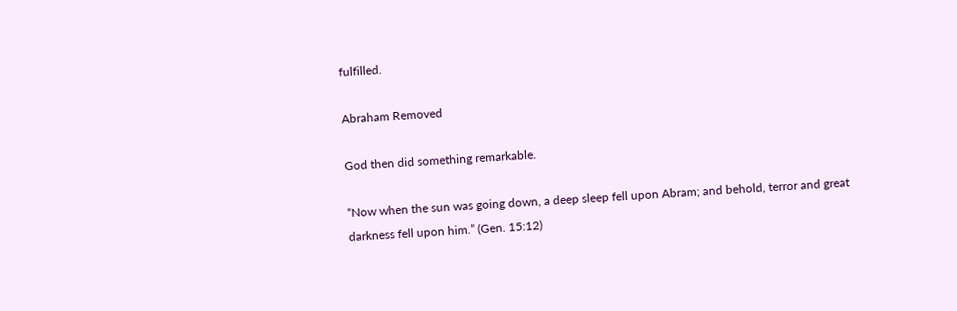fulfilled.

Abraham Removed

God then did something remarkable.

“Now when the sun was going down, a deep sleep fell upon Abram; and behold, terror and great darkness fell upon him.” (Gen. 15:12)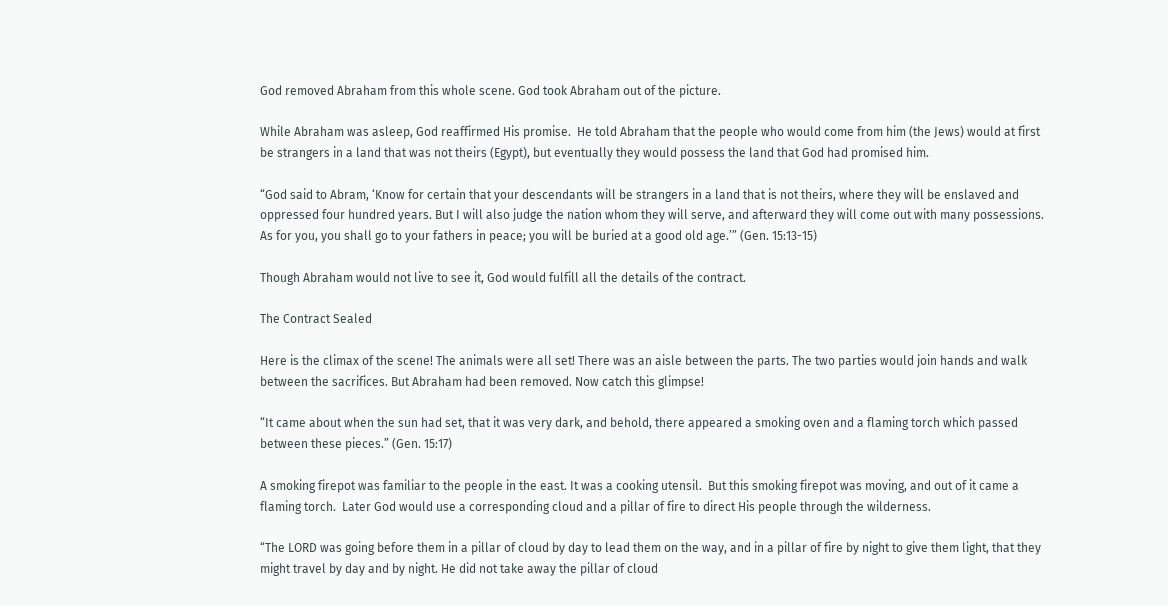God removed Abraham from this whole scene. God took Abraham out of the picture.

While Abraham was asleep, God reaffirmed His promise.  He told Abraham that the people who would come from him (the Jews) would at first be strangers in a land that was not theirs (Egypt), but eventually they would possess the land that God had promised him.

“God said to Abram, ‘Know for certain that your descendants will be strangers in a land that is not theirs, where they will be enslaved and oppressed four hundred years. But I will also judge the nation whom they will serve, and afterward they will come out with many possessions. As for you, you shall go to your fathers in peace; you will be buried at a good old age.’” (Gen. 15:13-15)

Though Abraham would not live to see it, God would fulfill all the details of the contract.

The Contract Sealed

Here is the climax of the scene! The animals were all set! There was an aisle between the parts. The two parties would join hands and walk between the sacrifices. But Abraham had been removed. Now catch this glimpse!

“It came about when the sun had set, that it was very dark, and behold, there appeared a smoking oven and a flaming torch which passed between these pieces.” (Gen. 15:17)

A smoking firepot was familiar to the people in the east. It was a cooking utensil.  But this smoking firepot was moving, and out of it came a flaming torch.  Later God would use a corresponding cloud and a pillar of fire to direct His people through the wilderness.

“The LORD was going before them in a pillar of cloud by day to lead them on the way, and in a pillar of fire by night to give them light, that they might travel by day and by night. He did not take away the pillar of cloud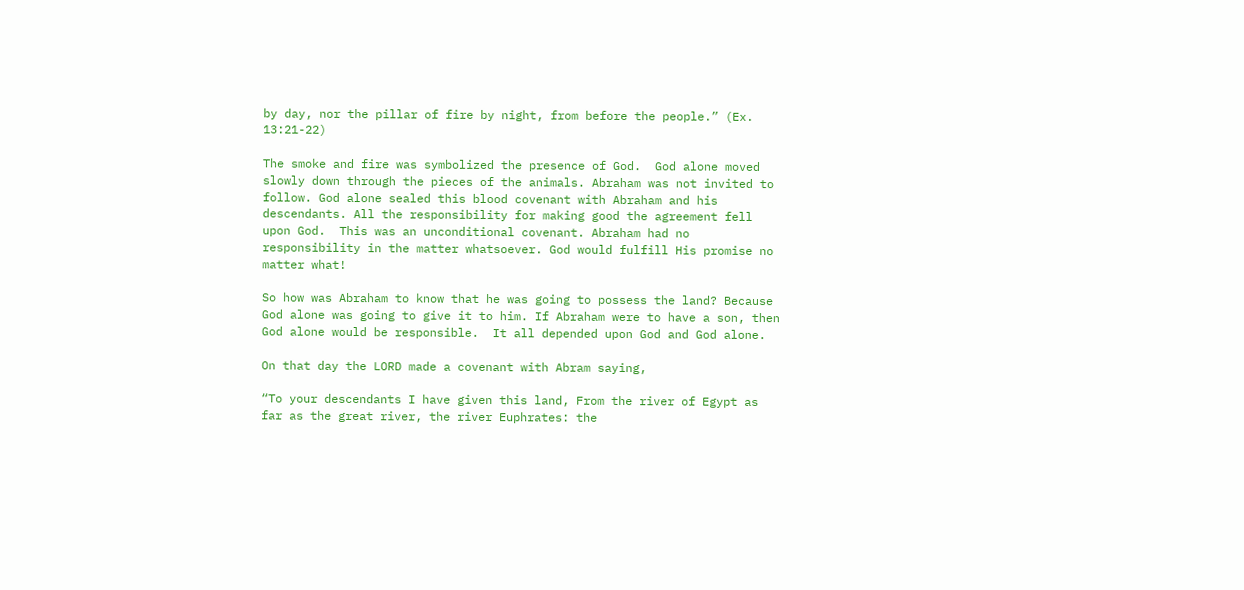by day, nor the pillar of fire by night, from before the people.” (Ex. 13:21-22)

The smoke and fire was symbolized the presence of God.  God alone moved slowly down through the pieces of the animals. Abraham was not invited to follow. God alone sealed this blood covenant with Abraham and his descendants. All the responsibility for making good the agreement fell upon God.  This was an unconditional covenant. Abraham had no responsibility in the matter whatsoever. God would fulfill His promise no matter what!

So how was Abraham to know that he was going to possess the land? Because God alone was going to give it to him. If Abraham were to have a son, then God alone would be responsible.  It all depended upon God and God alone.

On that day the LORD made a covenant with Abram saying,

“To your descendants I have given this land, From the river of Egypt as far as the great river, the river Euphrates: the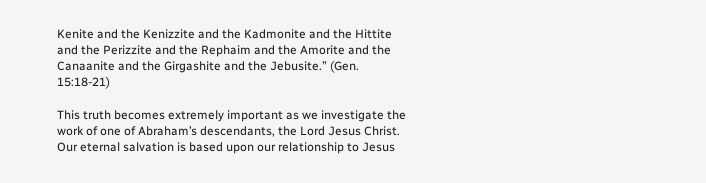Kenite and the Kenizzite and the Kadmonite and the Hittite and the Perizzite and the Rephaim and the Amorite and the Canaanite and the Girgashite and the Jebusite.” (Gen. 15:18-21)

This truth becomes extremely important as we investigate the work of one of Abraham’s descendants, the Lord Jesus Christ.  Our eternal salvation is based upon our relationship to Jesus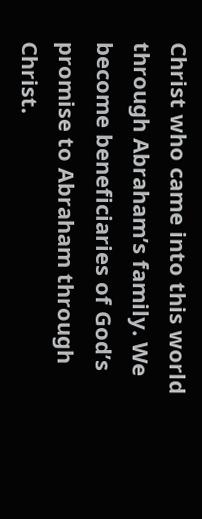Christ who came into this world through Abraham’s family. We become beneficiaries of God’s promise to Abraham through Christ.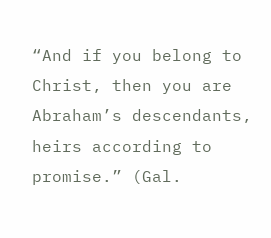“And if you belong to Christ, then you are Abraham’s descendants, heirs according to promise.” (Gal.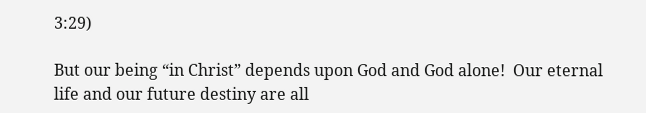3:29)

But our being “in Christ” depends upon God and God alone!  Our eternal life and our future destiny are all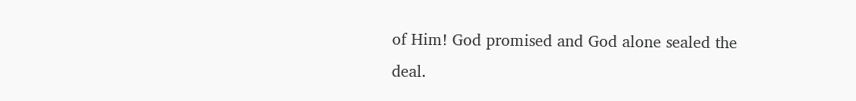of Him! God promised and God alone sealed the deal.